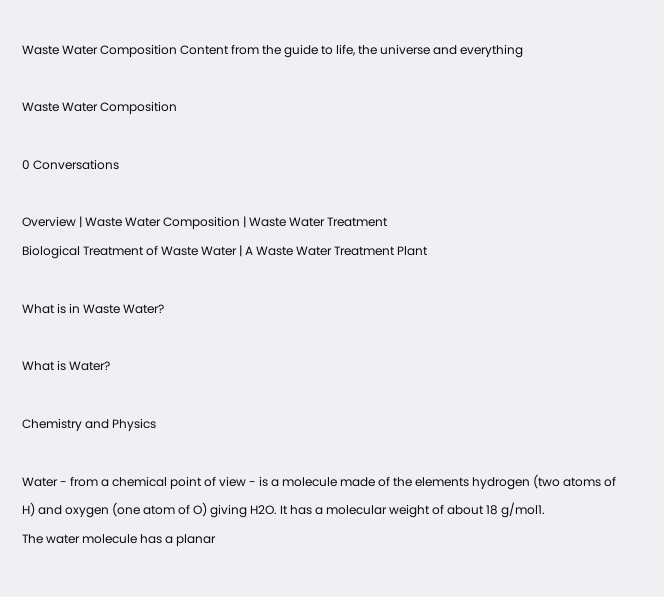Waste Water Composition Content from the guide to life, the universe and everything

Waste Water Composition

0 Conversations

Overview | Waste Water Composition | Waste Water Treatment
Biological Treatment of Waste Water | A Waste Water Treatment Plant

What is in Waste Water?

What is Water?

Chemistry and Physics

Water - from a chemical point of view - is a molecule made of the elements hydrogen (two atoms of H) and oxygen (one atom of O) giving H2O. It has a molecular weight of about 18 g/mol1.
The water molecule has a planar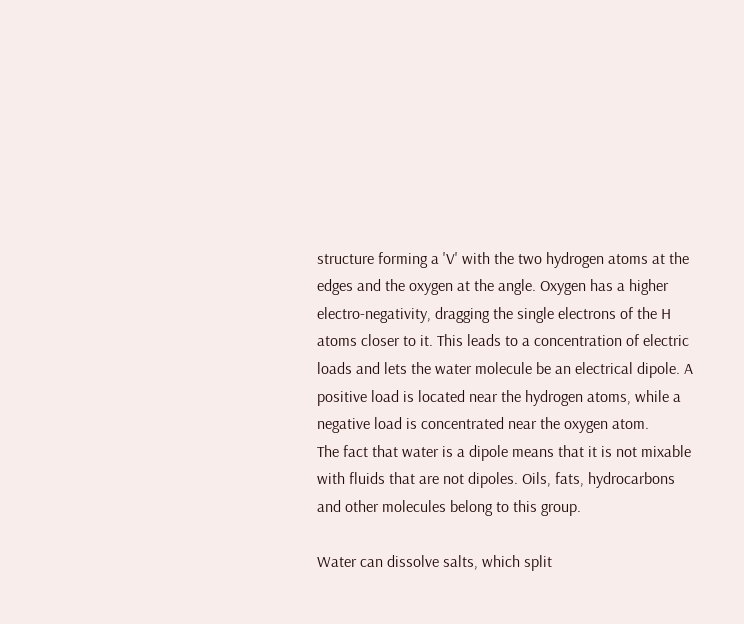structure forming a 'V' with the two hydrogen atoms at the edges and the oxygen at the angle. Oxygen has a higher electro-negativity, dragging the single electrons of the H atoms closer to it. This leads to a concentration of electric loads and lets the water molecule be an electrical dipole. A positive load is located near the hydrogen atoms, while a negative load is concentrated near the oxygen atom.
The fact that water is a dipole means that it is not mixable with fluids that are not dipoles. Oils, fats, hydrocarbons and other molecules belong to this group.

Water can dissolve salts, which split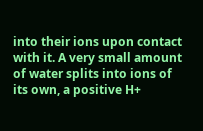into their ions upon contact with it. A very small amount of water splits into ions of its own, a positive H+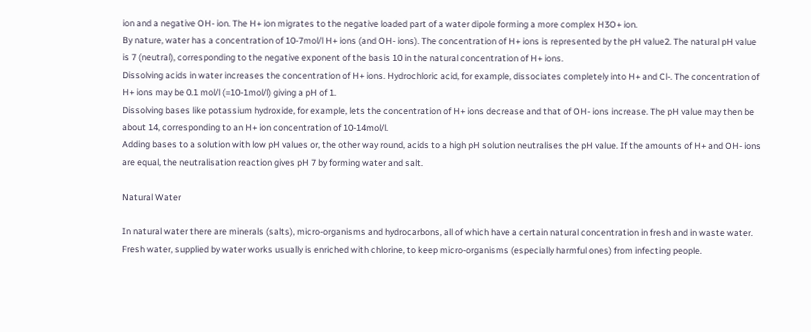ion and a negative OH- ion. The H+ ion migrates to the negative loaded part of a water dipole forming a more complex H3O+ ion.
By nature, water has a concentration of 10-7mol/l H+ ions (and OH- ions). The concentration of H+ ions is represented by the pH value2. The natural pH value is 7 (neutral), corresponding to the negative exponent of the basis 10 in the natural concentration of H+ ions.
Dissolving acids in water increases the concentration of H+ ions. Hydrochloric acid, for example, dissociates completely into H+ and Cl-. The concentration of H+ ions may be 0.1 mol/l (=10-1mol/l) giving a pH of 1.
Dissolving bases like potassium hydroxide, for example, lets the concentration of H+ ions decrease and that of OH- ions increase. The pH value may then be about 14, corresponding to an H+ ion concentration of 10-14mol/l.
Adding bases to a solution with low pH values or, the other way round, acids to a high pH solution neutralises the pH value. If the amounts of H+ and OH- ions are equal, the neutralisation reaction gives pH 7 by forming water and salt.

Natural Water

In natural water there are minerals (salts), micro-organisms and hydrocarbons, all of which have a certain natural concentration in fresh and in waste water. Fresh water, supplied by water works usually is enriched with chlorine, to keep micro-organisms (especially harmful ones) from infecting people.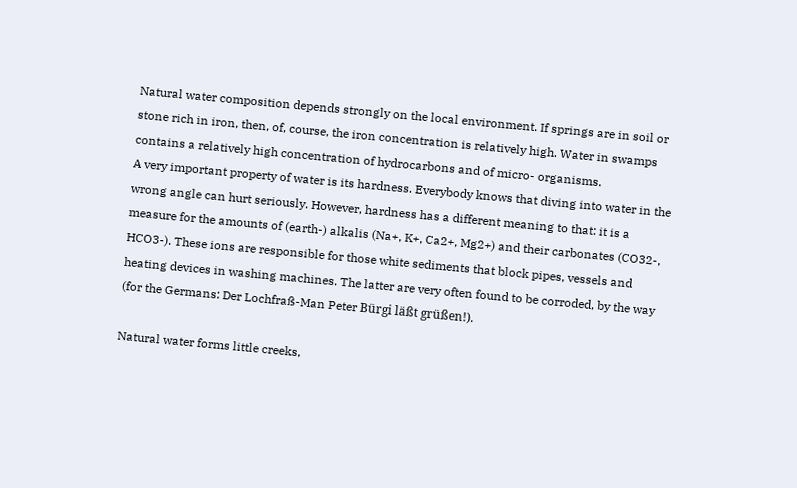Natural water composition depends strongly on the local environment. If springs are in soil or stone rich in iron, then, of, course, the iron concentration is relatively high. Water in swamps contains a relatively high concentration of hydrocarbons and of micro- organisms.
A very important property of water is its hardness. Everybody knows that diving into water in the wrong angle can hurt seriously. However, hardness has a different meaning to that: it is a measure for the amounts of (earth-) alkalis (Na+, K+, Ca2+, Mg2+) and their carbonates (CO32-, HCO3-). These ions are responsible for those white sediments that block pipes, vessels and heating devices in washing machines. The latter are very often found to be corroded, by the way (for the Germans: Der Lochfraß-Man Peter Bürgi läßt grüßen!).

Natural water forms little creeks,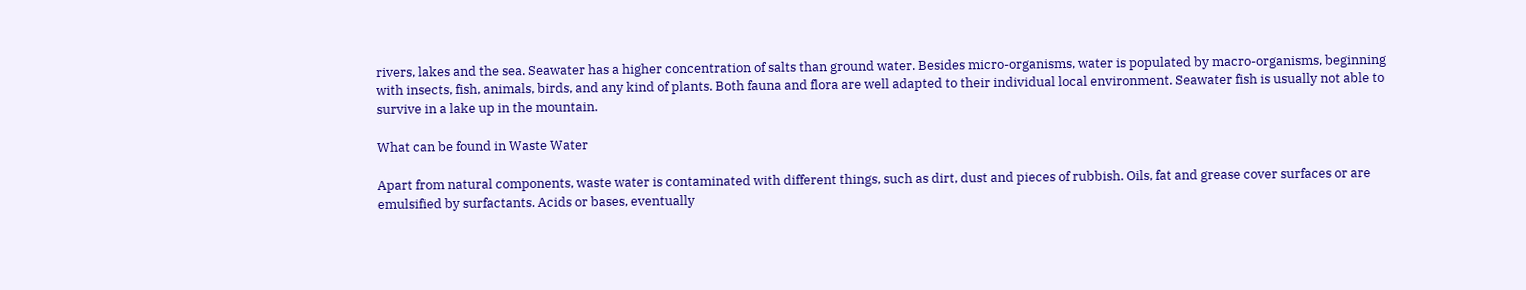rivers, lakes and the sea. Seawater has a higher concentration of salts than ground water. Besides micro-organisms, water is populated by macro-organisms, beginning with insects, fish, animals, birds, and any kind of plants. Both fauna and flora are well adapted to their individual local environment. Seawater fish is usually not able to survive in a lake up in the mountain.

What can be found in Waste Water

Apart from natural components, waste water is contaminated with different things, such as dirt, dust and pieces of rubbish. Oils, fat and grease cover surfaces or are emulsified by surfactants. Acids or bases, eventually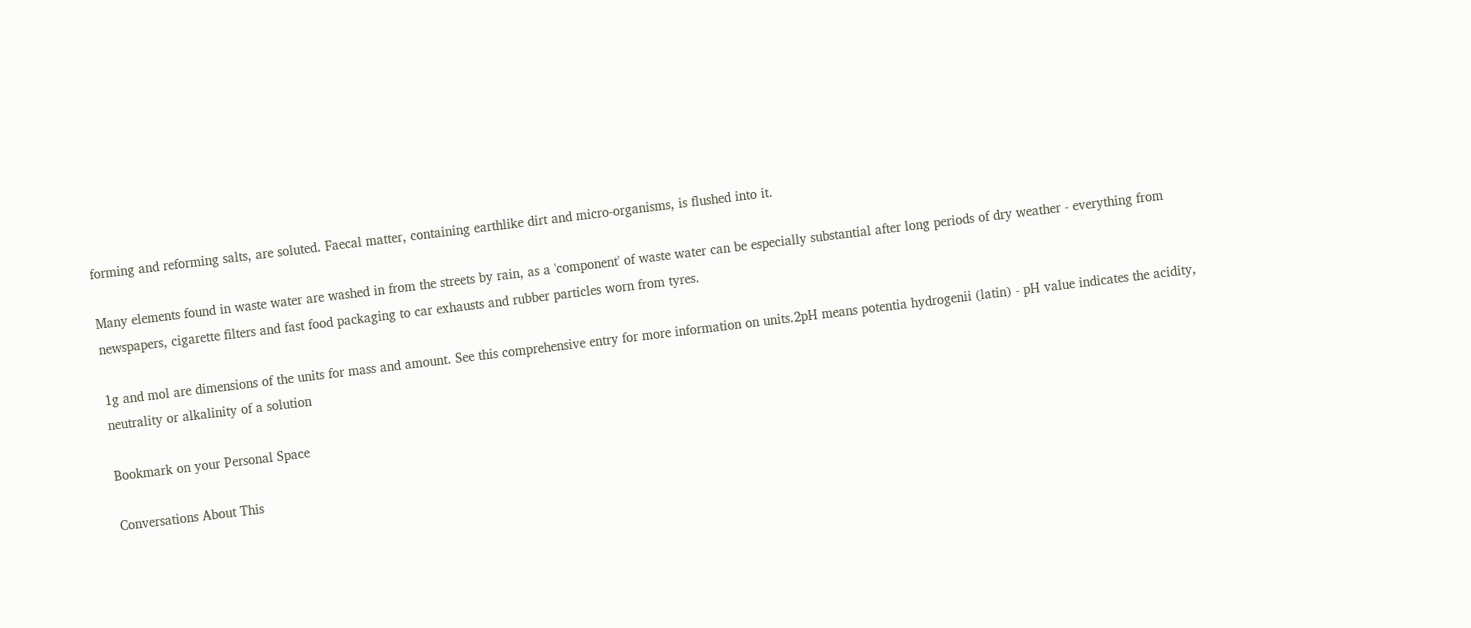forming and reforming salts, are soluted. Faecal matter, containing earthlike dirt and micro-organisms, is flushed into it.

Many elements found in waste water are washed in from the streets by rain, as a 'component' of waste water can be especially substantial after long periods of dry weather - everything from newspapers, cigarette filters and fast food packaging to car exhausts and rubber particles worn from tyres.

1g and mol are dimensions of the units for mass and amount. See this comprehensive entry for more information on units.2pH means potentia hydrogenii (latin) - pH value indicates the acidity, neutrality or alkalinity of a solution

Bookmark on your Personal Space

Conversations About This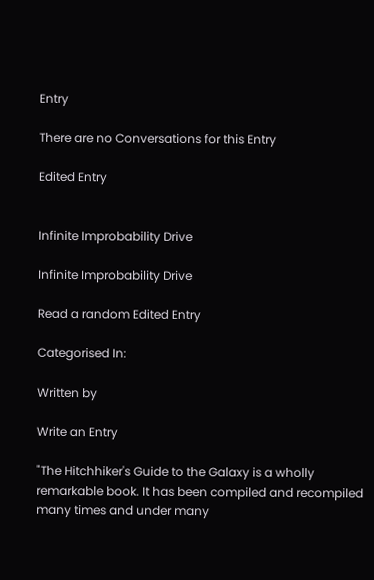Entry

There are no Conversations for this Entry

Edited Entry


Infinite Improbability Drive

Infinite Improbability Drive

Read a random Edited Entry

Categorised In:

Written by

Write an Entry

"The Hitchhiker's Guide to the Galaxy is a wholly remarkable book. It has been compiled and recompiled many times and under many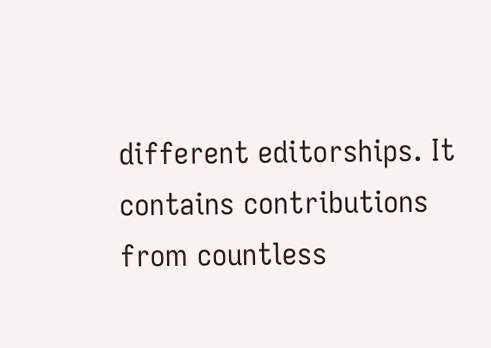different editorships. It contains contributions from countless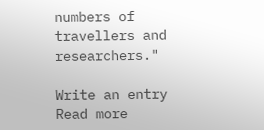numbers of travellers and researchers."

Write an entry
Read more